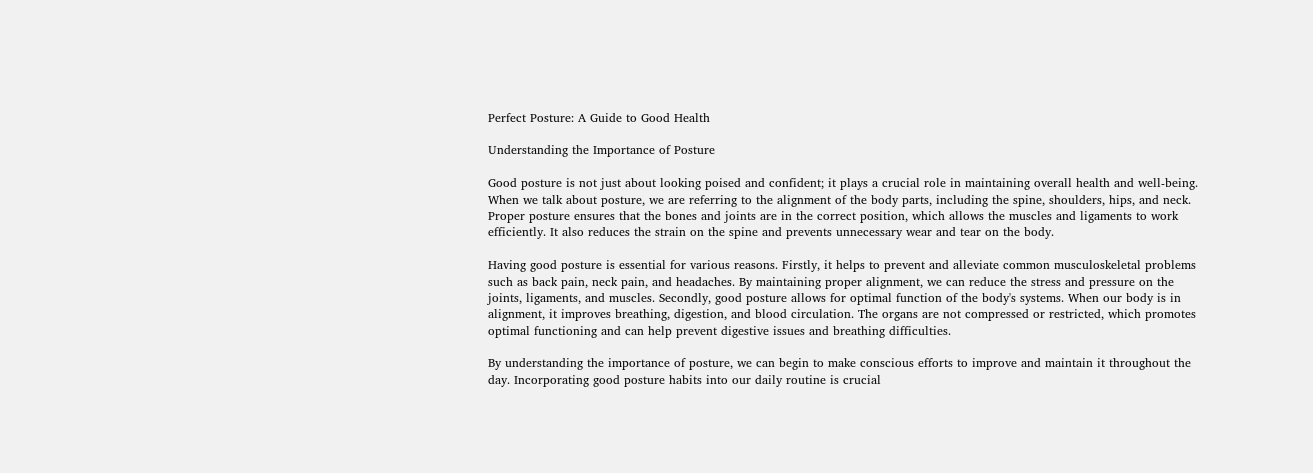Perfect Posture: A Guide to Good Health

Understanding the Importance of Posture

Good posture is not just about looking poised and confident; it plays a crucial role in maintaining overall health and well-being. When we talk about posture, we are referring to the alignment of the body parts, including the spine, shoulders, hips, and neck. Proper posture ensures that the bones and joints are in the correct position, which allows the muscles and ligaments to work efficiently. It also reduces the strain on the spine and prevents unnecessary wear and tear on the body.

Having good posture is essential for various reasons. Firstly, it helps to prevent and alleviate common musculoskeletal problems such as back pain, neck pain, and headaches. By maintaining proper alignment, we can reduce the stress and pressure on the joints, ligaments, and muscles. Secondly, good posture allows for optimal function of the body's systems. When our body is in alignment, it improves breathing, digestion, and blood circulation. The organs are not compressed or restricted, which promotes optimal functioning and can help prevent digestive issues and breathing difficulties.

By understanding the importance of posture, we can begin to make conscious efforts to improve and maintain it throughout the day. Incorporating good posture habits into our daily routine is crucial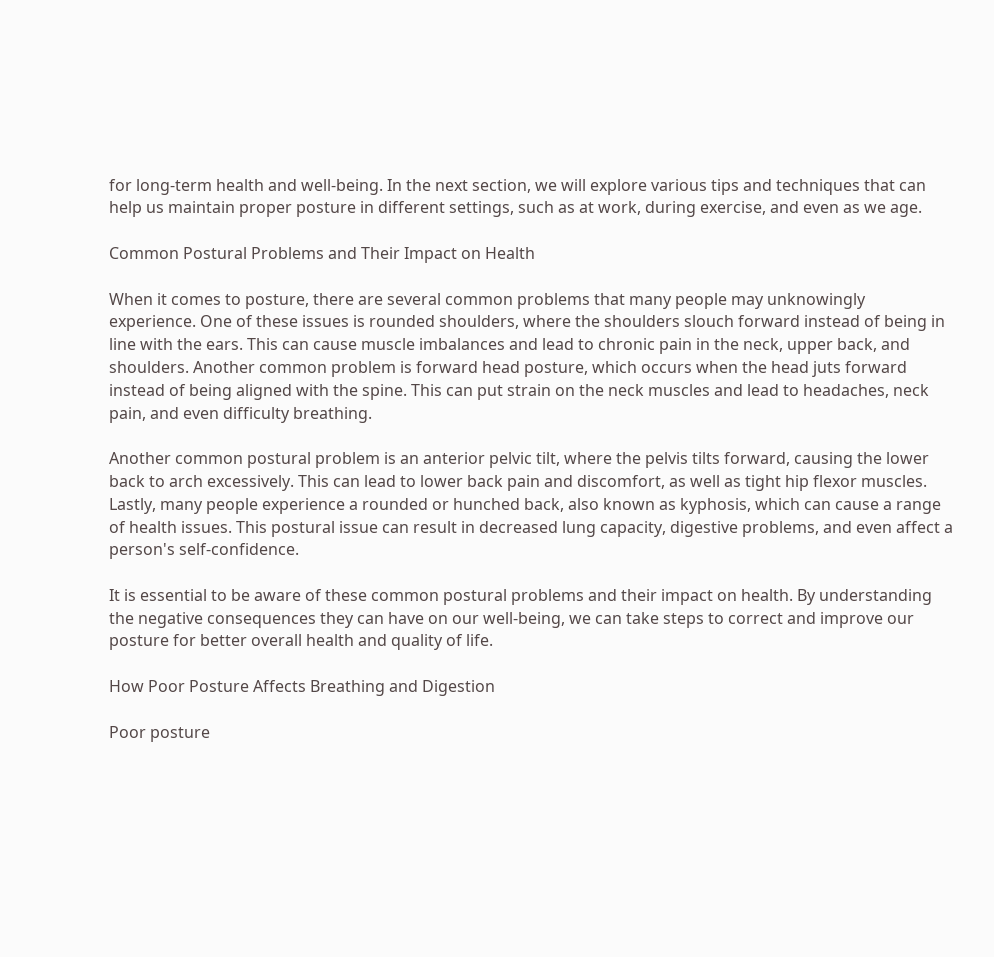for long-term health and well-being. In the next section, we will explore various tips and techniques that can help us maintain proper posture in different settings, such as at work, during exercise, and even as we age.

Common Postural Problems and Their Impact on Health

When it comes to posture, there are several common problems that many people may unknowingly experience. One of these issues is rounded shoulders, where the shoulders slouch forward instead of being in line with the ears. This can cause muscle imbalances and lead to chronic pain in the neck, upper back, and shoulders. Another common problem is forward head posture, which occurs when the head juts forward instead of being aligned with the spine. This can put strain on the neck muscles and lead to headaches, neck pain, and even difficulty breathing.

Another common postural problem is an anterior pelvic tilt, where the pelvis tilts forward, causing the lower back to arch excessively. This can lead to lower back pain and discomfort, as well as tight hip flexor muscles. Lastly, many people experience a rounded or hunched back, also known as kyphosis, which can cause a range of health issues. This postural issue can result in decreased lung capacity, digestive problems, and even affect a person's self-confidence.

It is essential to be aware of these common postural problems and their impact on health. By understanding the negative consequences they can have on our well-being, we can take steps to correct and improve our posture for better overall health and quality of life.

How Poor Posture Affects Breathing and Digestion

Poor posture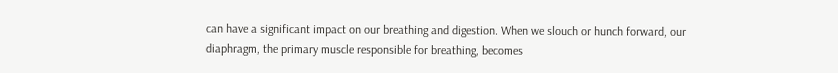can have a significant impact on our breathing and digestion. When we slouch or hunch forward, our diaphragm, the primary muscle responsible for breathing, becomes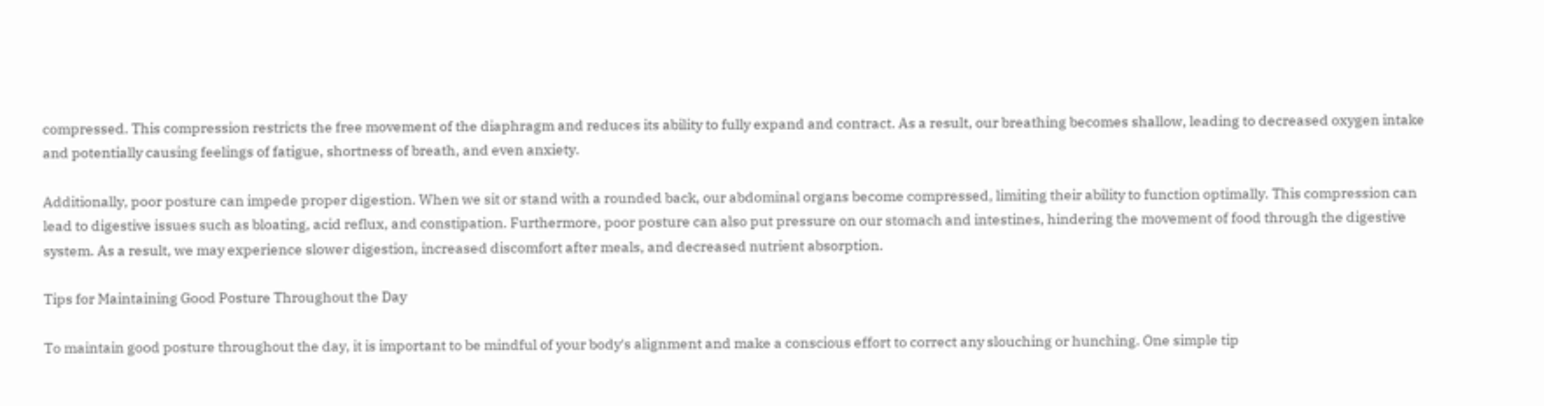compressed. This compression restricts the free movement of the diaphragm and reduces its ability to fully expand and contract. As a result, our breathing becomes shallow, leading to decreased oxygen intake and potentially causing feelings of fatigue, shortness of breath, and even anxiety.

Additionally, poor posture can impede proper digestion. When we sit or stand with a rounded back, our abdominal organs become compressed, limiting their ability to function optimally. This compression can lead to digestive issues such as bloating, acid reflux, and constipation. Furthermore, poor posture can also put pressure on our stomach and intestines, hindering the movement of food through the digestive system. As a result, we may experience slower digestion, increased discomfort after meals, and decreased nutrient absorption.

Tips for Maintaining Good Posture Throughout the Day

To maintain good posture throughout the day, it is important to be mindful of your body's alignment and make a conscious effort to correct any slouching or hunching. One simple tip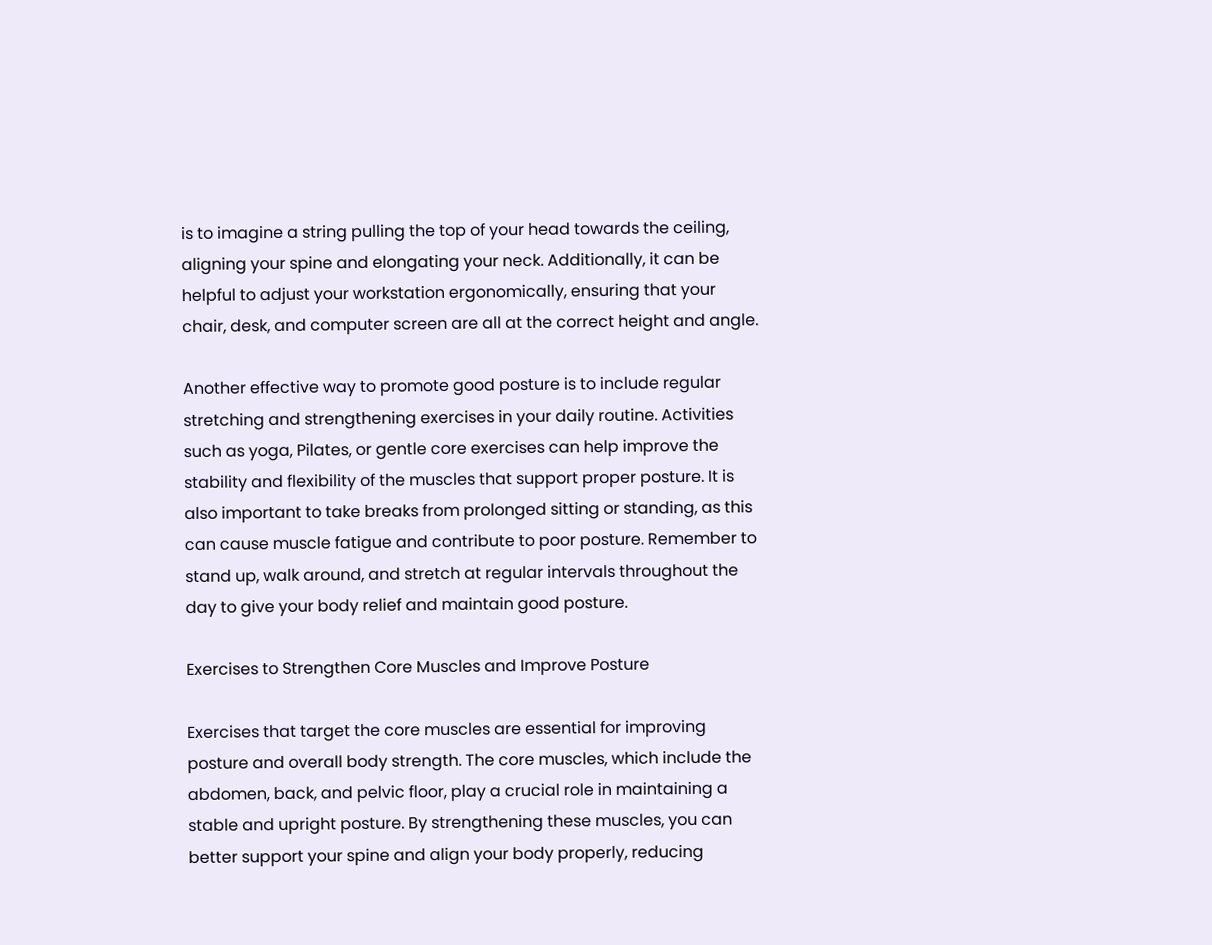is to imagine a string pulling the top of your head towards the ceiling, aligning your spine and elongating your neck. Additionally, it can be helpful to adjust your workstation ergonomically, ensuring that your chair, desk, and computer screen are all at the correct height and angle.

Another effective way to promote good posture is to include regular stretching and strengthening exercises in your daily routine. Activities such as yoga, Pilates, or gentle core exercises can help improve the stability and flexibility of the muscles that support proper posture. It is also important to take breaks from prolonged sitting or standing, as this can cause muscle fatigue and contribute to poor posture. Remember to stand up, walk around, and stretch at regular intervals throughout the day to give your body relief and maintain good posture.

Exercises to Strengthen Core Muscles and Improve Posture

Exercises that target the core muscles are essential for improving posture and overall body strength. The core muscles, which include the abdomen, back, and pelvic floor, play a crucial role in maintaining a stable and upright posture. By strengthening these muscles, you can better support your spine and align your body properly, reducing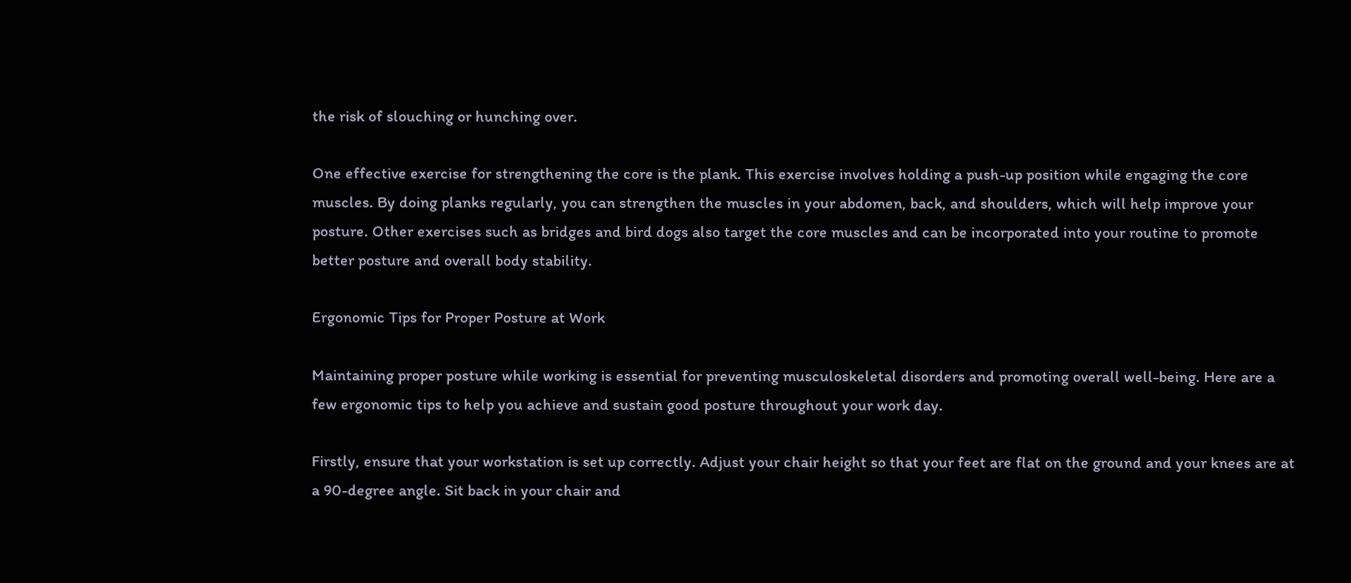the risk of slouching or hunching over.

One effective exercise for strengthening the core is the plank. This exercise involves holding a push-up position while engaging the core muscles. By doing planks regularly, you can strengthen the muscles in your abdomen, back, and shoulders, which will help improve your posture. Other exercises such as bridges and bird dogs also target the core muscles and can be incorporated into your routine to promote better posture and overall body stability.

Ergonomic Tips for Proper Posture at Work

Maintaining proper posture while working is essential for preventing musculoskeletal disorders and promoting overall well-being. Here are a few ergonomic tips to help you achieve and sustain good posture throughout your work day.

Firstly, ensure that your workstation is set up correctly. Adjust your chair height so that your feet are flat on the ground and your knees are at a 90-degree angle. Sit back in your chair and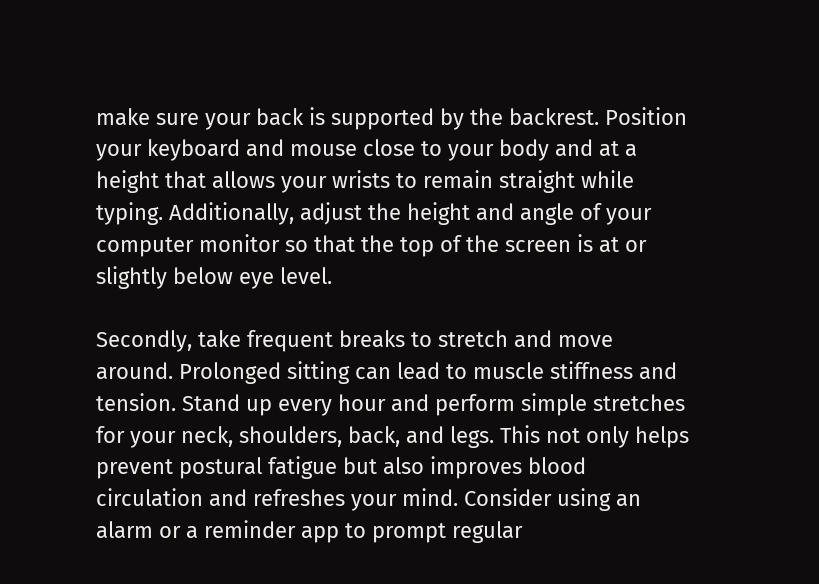make sure your back is supported by the backrest. Position your keyboard and mouse close to your body and at a height that allows your wrists to remain straight while typing. Additionally, adjust the height and angle of your computer monitor so that the top of the screen is at or slightly below eye level.

Secondly, take frequent breaks to stretch and move around. Prolonged sitting can lead to muscle stiffness and tension. Stand up every hour and perform simple stretches for your neck, shoulders, back, and legs. This not only helps prevent postural fatigue but also improves blood circulation and refreshes your mind. Consider using an alarm or a reminder app to prompt regular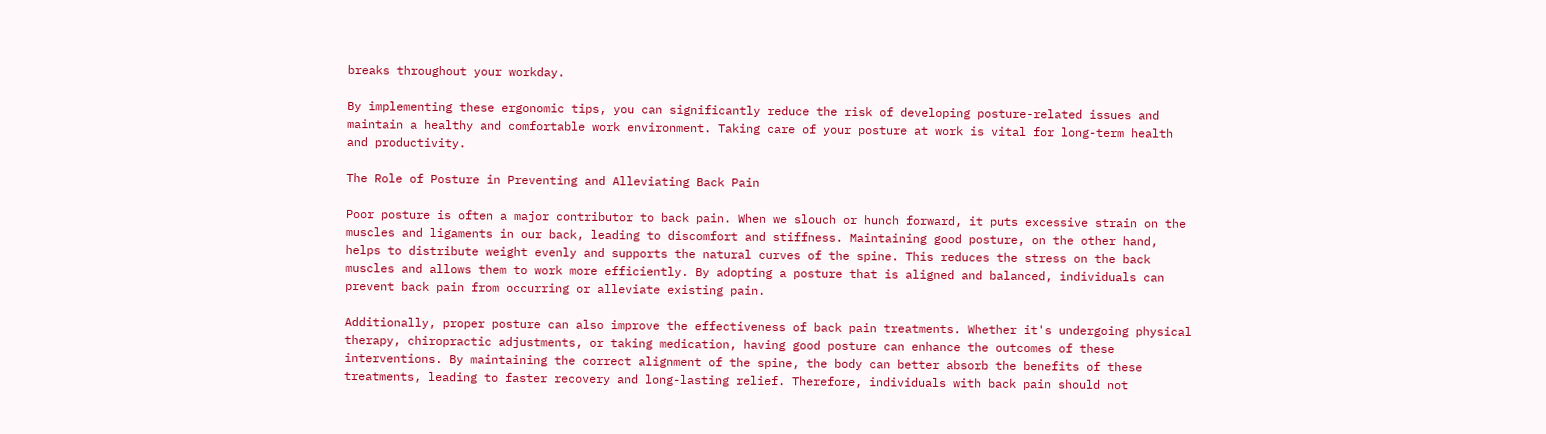breaks throughout your workday.

By implementing these ergonomic tips, you can significantly reduce the risk of developing posture-related issues and maintain a healthy and comfortable work environment. Taking care of your posture at work is vital for long-term health and productivity.

The Role of Posture in Preventing and Alleviating Back Pain

Poor posture is often a major contributor to back pain. When we slouch or hunch forward, it puts excessive strain on the muscles and ligaments in our back, leading to discomfort and stiffness. Maintaining good posture, on the other hand, helps to distribute weight evenly and supports the natural curves of the spine. This reduces the stress on the back muscles and allows them to work more efficiently. By adopting a posture that is aligned and balanced, individuals can prevent back pain from occurring or alleviate existing pain.

Additionally, proper posture can also improve the effectiveness of back pain treatments. Whether it's undergoing physical therapy, chiropractic adjustments, or taking medication, having good posture can enhance the outcomes of these interventions. By maintaining the correct alignment of the spine, the body can better absorb the benefits of these treatments, leading to faster recovery and long-lasting relief. Therefore, individuals with back pain should not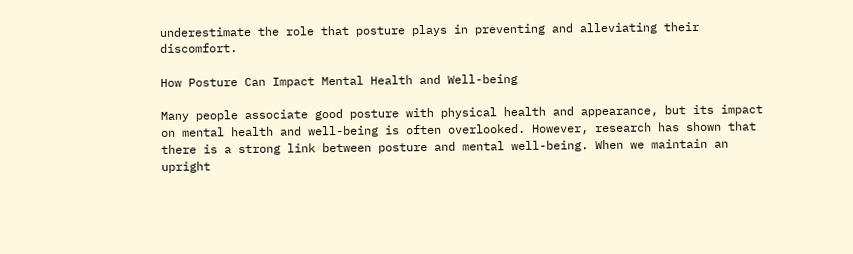underestimate the role that posture plays in preventing and alleviating their discomfort.

How Posture Can Impact Mental Health and Well-being

Many people associate good posture with physical health and appearance, but its impact on mental health and well-being is often overlooked. However, research has shown that there is a strong link between posture and mental well-being. When we maintain an upright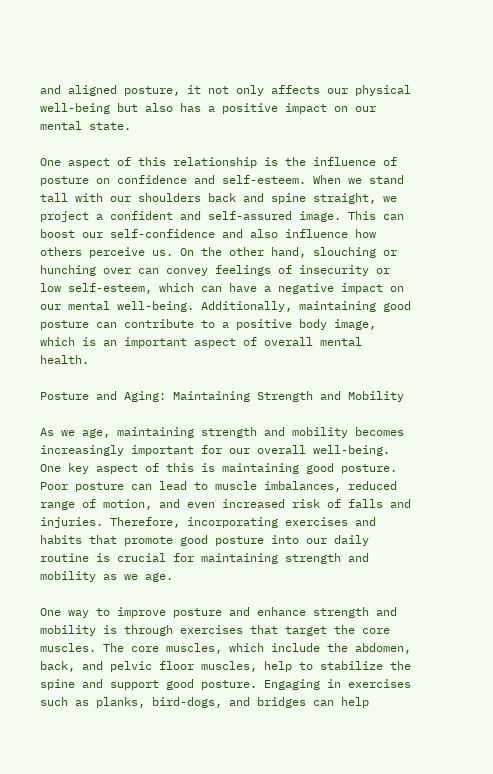and aligned posture, it not only affects our physical well-being but also has a positive impact on our mental state.

One aspect of this relationship is the influence of posture on confidence and self-esteem. When we stand tall with our shoulders back and spine straight, we project a confident and self-assured image. This can boost our self-confidence and also influence how others perceive us. On the other hand, slouching or hunching over can convey feelings of insecurity or low self-esteem, which can have a negative impact on our mental well-being. Additionally, maintaining good posture can contribute to a positive body image, which is an important aspect of overall mental health.

Posture and Aging: Maintaining Strength and Mobility

As we age, maintaining strength and mobility becomes increasingly important for our overall well-being. One key aspect of this is maintaining good posture. Poor posture can lead to muscle imbalances, reduced range of motion, and even increased risk of falls and injuries. Therefore, incorporating exercises and habits that promote good posture into our daily routine is crucial for maintaining strength and mobility as we age.

One way to improve posture and enhance strength and mobility is through exercises that target the core muscles. The core muscles, which include the abdomen, back, and pelvic floor muscles, help to stabilize the spine and support good posture. Engaging in exercises such as planks, bird-dogs, and bridges can help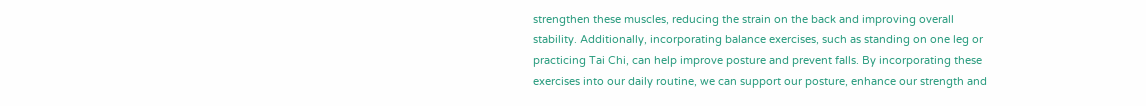strengthen these muscles, reducing the strain on the back and improving overall stability. Additionally, incorporating balance exercises, such as standing on one leg or practicing Tai Chi, can help improve posture and prevent falls. By incorporating these exercises into our daily routine, we can support our posture, enhance our strength and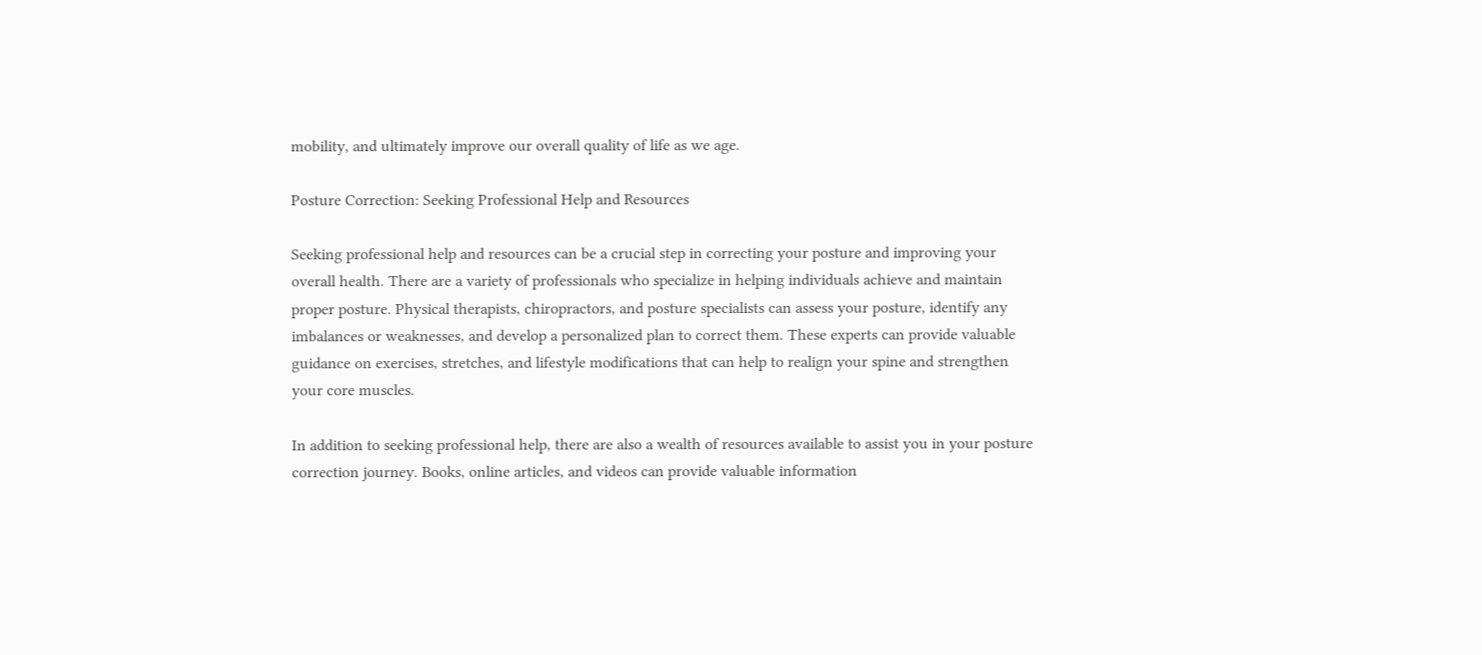mobility, and ultimately improve our overall quality of life as we age.

Posture Correction: Seeking Professional Help and Resources

Seeking professional help and resources can be a crucial step in correcting your posture and improving your overall health. There are a variety of professionals who specialize in helping individuals achieve and maintain proper posture. Physical therapists, chiropractors, and posture specialists can assess your posture, identify any imbalances or weaknesses, and develop a personalized plan to correct them. These experts can provide valuable guidance on exercises, stretches, and lifestyle modifications that can help to realign your spine and strengthen your core muscles.

In addition to seeking professional help, there are also a wealth of resources available to assist you in your posture correction journey. Books, online articles, and videos can provide valuable information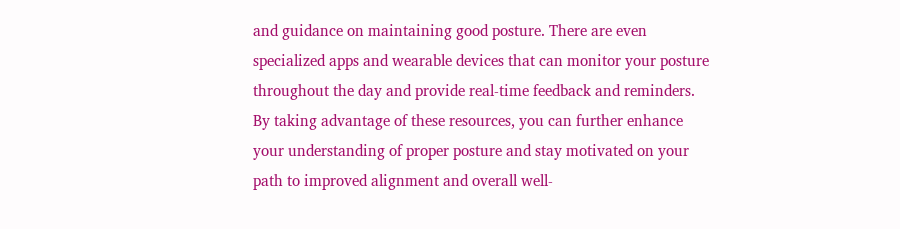and guidance on maintaining good posture. There are even specialized apps and wearable devices that can monitor your posture throughout the day and provide real-time feedback and reminders. By taking advantage of these resources, you can further enhance your understanding of proper posture and stay motivated on your path to improved alignment and overall well-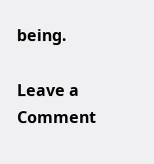being.

Leave a Comment